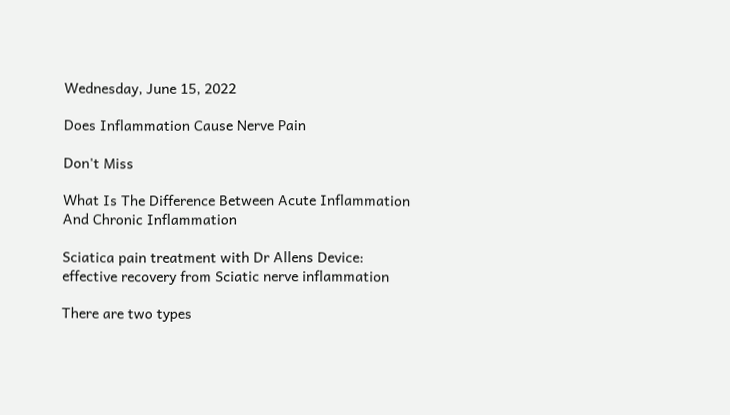Wednesday, June 15, 2022

Does Inflammation Cause Nerve Pain

Don't Miss

What Is The Difference Between Acute Inflammation And Chronic Inflammation

Sciatica pain treatment with Dr Allens Device: effective recovery from Sciatic nerve inflammation

There are two types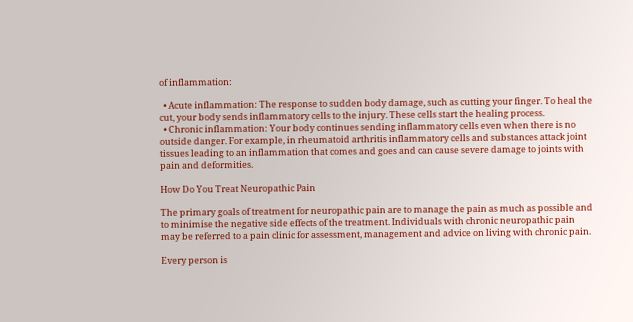of inflammation:

  • Acute inflammation: The response to sudden body damage, such as cutting your finger. To heal the cut, your body sends inflammatory cells to the injury. These cells start the healing process.
  • Chronic inflammation: Your body continues sending inflammatory cells even when there is no outside danger. For example, in rheumatoid arthritis inflammatory cells and substances attack joint tissues leading to an inflammation that comes and goes and can cause severe damage to joints with pain and deformities.

How Do You Treat Neuropathic Pain

The primary goals of treatment for neuropathic pain are to manage the pain as much as possible and to minimise the negative side effects of the treatment. Individuals with chronic neuropathic pain may be referred to a pain clinic for assessment, management and advice on living with chronic pain.

Every person is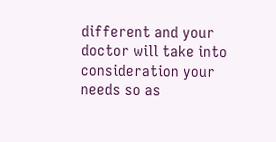different and your doctor will take into consideration your needs so as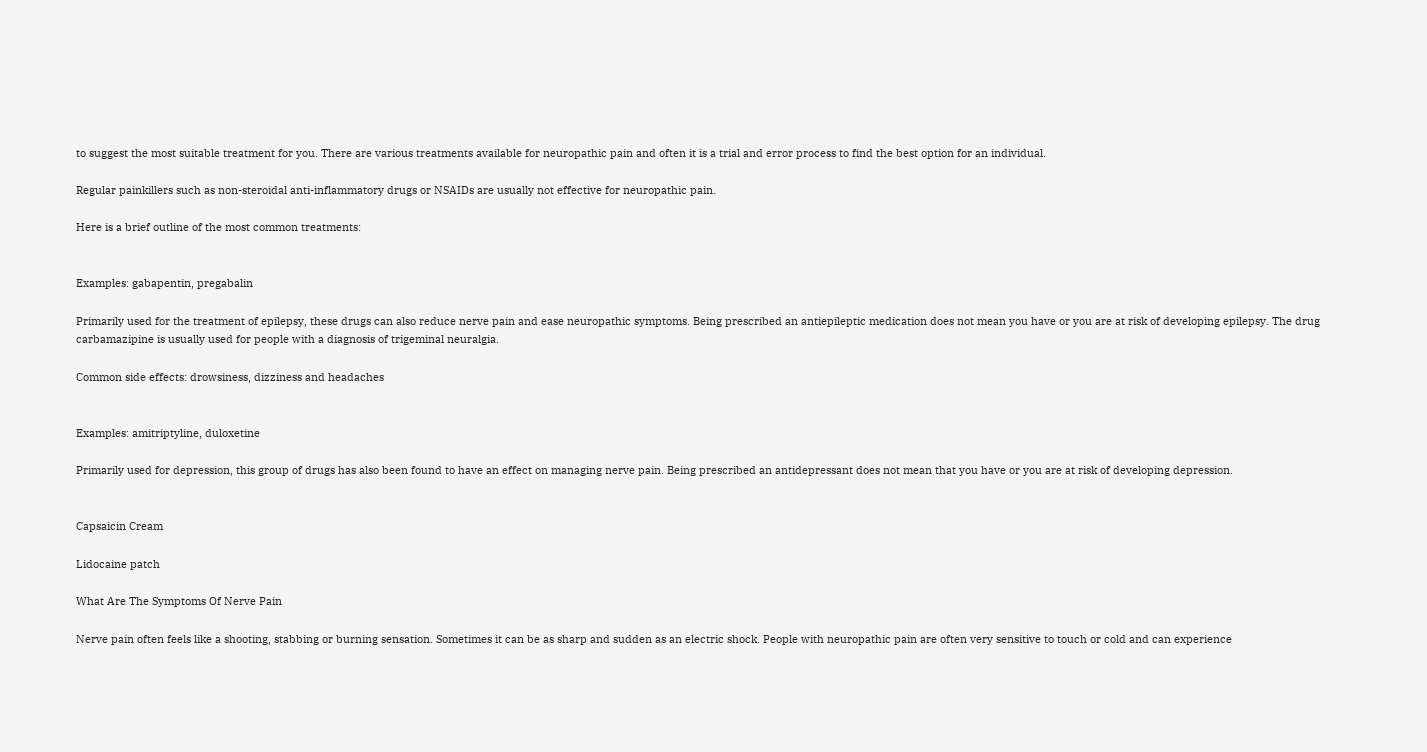to suggest the most suitable treatment for you. There are various treatments available for neuropathic pain and often it is a trial and error process to find the best option for an individual.

Regular painkillers such as non-steroidal anti-inflammatory drugs or NSAIDs are usually not effective for neuropathic pain.

Here is a brief outline of the most common treatments:


Examples: gabapentin, pregabalin

Primarily used for the treatment of epilepsy, these drugs can also reduce nerve pain and ease neuropathic symptoms. Being prescribed an antiepileptic medication does not mean you have or you are at risk of developing epilepsy. The drug carbamazipine is usually used for people with a diagnosis of trigeminal neuralgia.

Common side effects: drowsiness, dizziness and headaches


Examples: amitriptyline, duloxetine

Primarily used for depression, this group of drugs has also been found to have an effect on managing nerve pain. Being prescribed an antidepressant does not mean that you have or you are at risk of developing depression.


Capsaicin Cream

Lidocaine patch

What Are The Symptoms Of Nerve Pain

Nerve pain often feels like a shooting, stabbing or burning sensation. Sometimes it can be as sharp and sudden as an electric shock. People with neuropathic pain are often very sensitive to touch or cold and can experience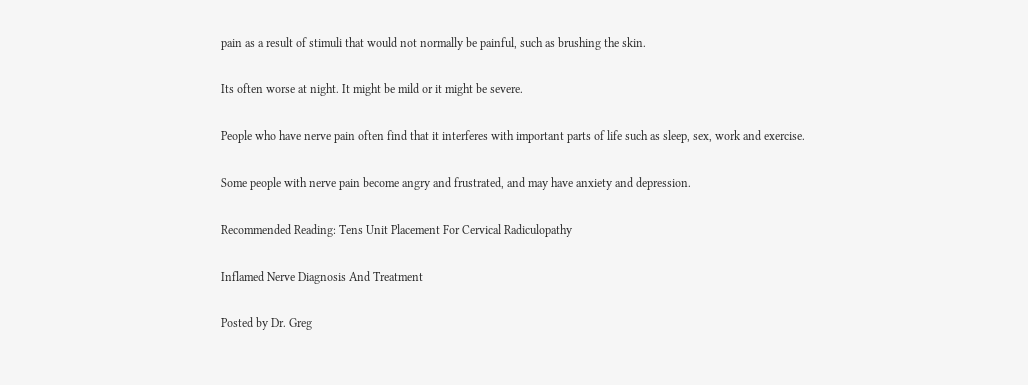pain as a result of stimuli that would not normally be painful, such as brushing the skin.

Its often worse at night. It might be mild or it might be severe.

People who have nerve pain often find that it interferes with important parts of life such as sleep, sex, work and exercise.

Some people with nerve pain become angry and frustrated, and may have anxiety and depression.

Recommended Reading: Tens Unit Placement For Cervical Radiculopathy

Inflamed Nerve Diagnosis And Treatment

Posted by Dr. Greg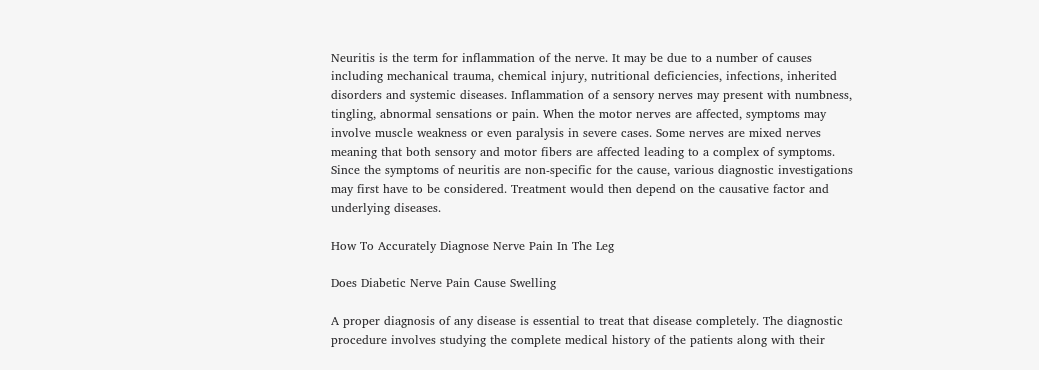Neuritis is the term for inflammation of the nerve. It may be due to a number of causes including mechanical trauma, chemical injury, nutritional deficiencies, infections, inherited disorders and systemic diseases. Inflammation of a sensory nerves may present with numbness, tingling, abnormal sensations or pain. When the motor nerves are affected, symptoms may involve muscle weakness or even paralysis in severe cases. Some nerves are mixed nerves meaning that both sensory and motor fibers are affected leading to a complex of symptoms. Since the symptoms of neuritis are non-specific for the cause, various diagnostic investigations may first have to be considered. Treatment would then depend on the causative factor and underlying diseases.

How To Accurately Diagnose Nerve Pain In The Leg

Does Diabetic Nerve Pain Cause Swelling

A proper diagnosis of any disease is essential to treat that disease completely. The diagnostic procedure involves studying the complete medical history of the patients along with their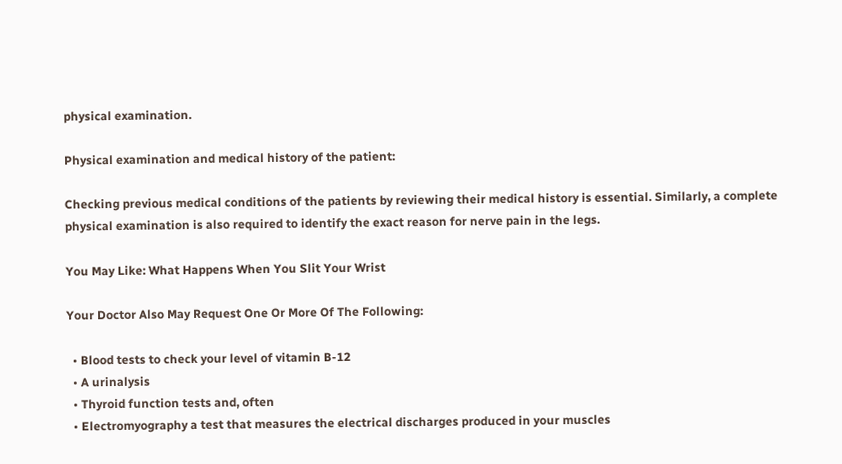physical examination.

Physical examination and medical history of the patient:

Checking previous medical conditions of the patients by reviewing their medical history is essential. Similarly, a complete physical examination is also required to identify the exact reason for nerve pain in the legs.

You May Like: What Happens When You Slit Your Wrist

Your Doctor Also May Request One Or More Of The Following:

  • Blood tests to check your level of vitamin B-12
  • A urinalysis
  • Thyroid function tests and, often
  • Electromyography a test that measures the electrical discharges produced in your muscles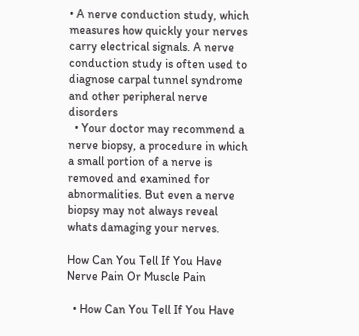• A nerve conduction study, which measures how quickly your nerves carry electrical signals. A nerve conduction study is often used to diagnose carpal tunnel syndrome and other peripheral nerve disorders
  • Your doctor may recommend a nerve biopsy, a procedure in which a small portion of a nerve is removed and examined for abnormalities. But even a nerve biopsy may not always reveal whats damaging your nerves.

How Can You Tell If You Have Nerve Pain Or Muscle Pain

  • How Can You Tell If You Have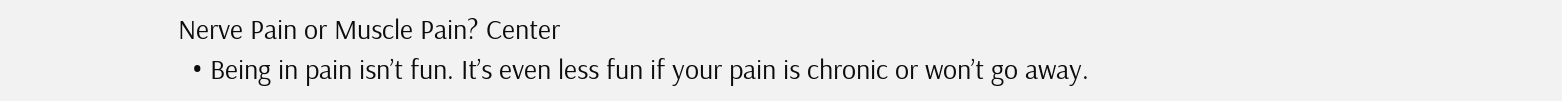Nerve Pain or Muscle Pain? Center
  • Being in pain isn’t fun. It’s even less fun if your pain is chronic or won’t go away.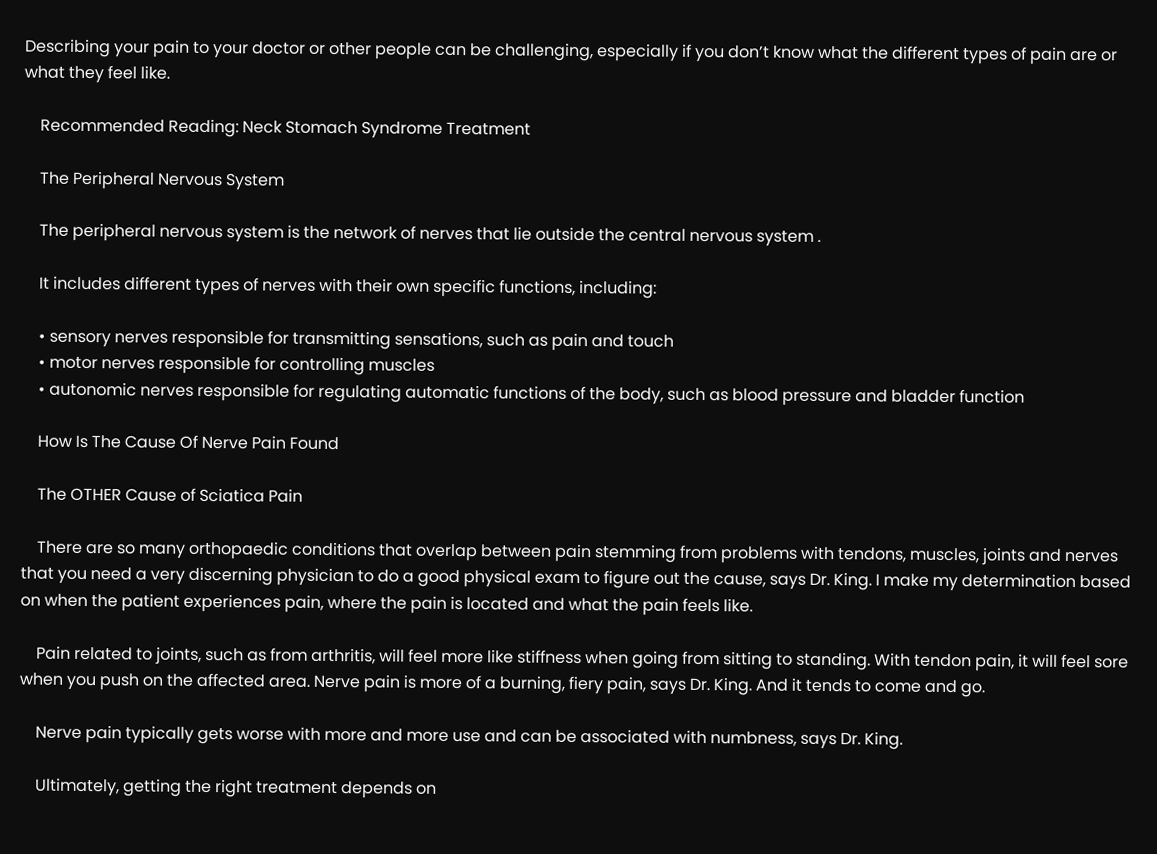Describing your pain to your doctor or other people can be challenging, especially if you don’t know what the different types of pain are or what they feel like.

    Recommended Reading: Neck Stomach Syndrome Treatment

    The Peripheral Nervous System

    The peripheral nervous system is the network of nerves that lie outside the central nervous system .

    It includes different types of nerves with their own specific functions, including:

    • sensory nerves responsible for transmitting sensations, such as pain and touch
    • motor nerves responsible for controlling muscles
    • autonomic nerves responsible for regulating automatic functions of the body, such as blood pressure and bladder function

    How Is The Cause Of Nerve Pain Found

    The OTHER Cause of Sciatica Pain

    There are so many orthopaedic conditions that overlap between pain stemming from problems with tendons, muscles, joints and nerves that you need a very discerning physician to do a good physical exam to figure out the cause, says Dr. King. I make my determination based on when the patient experiences pain, where the pain is located and what the pain feels like.

    Pain related to joints, such as from arthritis, will feel more like stiffness when going from sitting to standing. With tendon pain, it will feel sore when you push on the affected area. Nerve pain is more of a burning, fiery pain, says Dr. King. And it tends to come and go.

    Nerve pain typically gets worse with more and more use and can be associated with numbness, says Dr. King.

    Ultimately, getting the right treatment depends on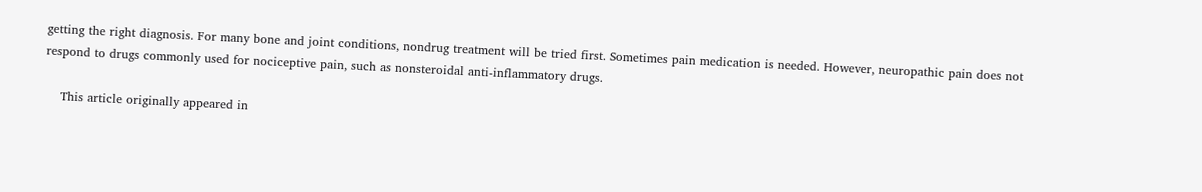getting the right diagnosis. For many bone and joint conditions, nondrug treatment will be tried first. Sometimes pain medication is needed. However, neuropathic pain does not respond to drugs commonly used for nociceptive pain, such as nonsteroidal anti-inflammatory drugs.

    This article originally appeared in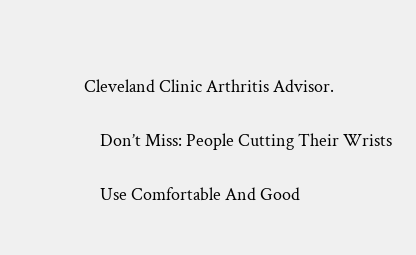Cleveland Clinic Arthritis Advisor.

    Don’t Miss: People Cutting Their Wrists

    Use Comfortable And Good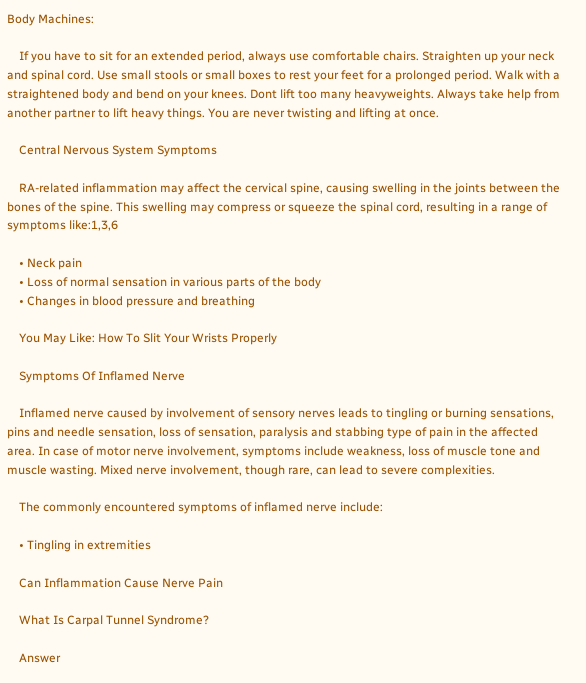Body Machines:

    If you have to sit for an extended period, always use comfortable chairs. Straighten up your neck and spinal cord. Use small stools or small boxes to rest your feet for a prolonged period. Walk with a straightened body and bend on your knees. Dont lift too many heavyweights. Always take help from another partner to lift heavy things. You are never twisting and lifting at once.

    Central Nervous System Symptoms

    RA-related inflammation may affect the cervical spine, causing swelling in the joints between the bones of the spine. This swelling may compress or squeeze the spinal cord, resulting in a range of symptoms like:1,3,6

    • Neck pain
    • Loss of normal sensation in various parts of the body
    • Changes in blood pressure and breathing

    You May Like: How To Slit Your Wrists Properly

    Symptoms Of Inflamed Nerve

    Inflamed nerve caused by involvement of sensory nerves leads to tingling or burning sensations, pins and needle sensation, loss of sensation, paralysis and stabbing type of pain in the affected area. In case of motor nerve involvement, symptoms include weakness, loss of muscle tone and muscle wasting. Mixed nerve involvement, though rare, can lead to severe complexities.

    The commonly encountered symptoms of inflamed nerve include:

    • Tingling in extremities

    Can Inflammation Cause Nerve Pain

    What Is Carpal Tunnel Syndrome?

    Answer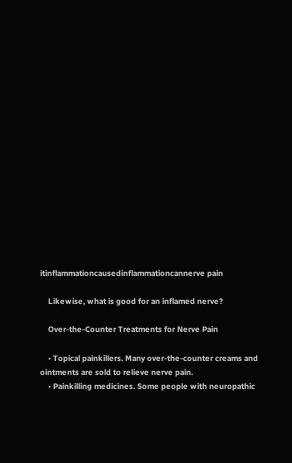itinflammationcausedinflammationcannerve pain

    Likewise, what is good for an inflamed nerve?

    Over-the-Counter Treatments for Nerve Pain

    • Topical painkillers. Many over-the-counter creams and ointments are sold to relieve nerve pain.
    • Painkilling medicines. Some people with neuropathic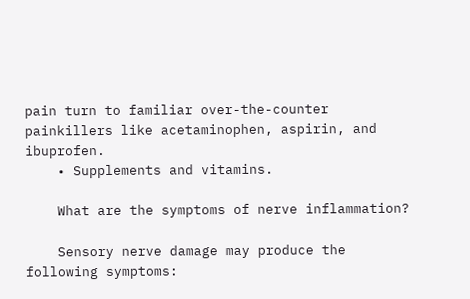pain turn to familiar over-the-counter painkillers like acetaminophen, aspirin, and ibuprofen.
    • Supplements and vitamins.

    What are the symptoms of nerve inflammation?

    Sensory nerve damage may produce the following symptoms: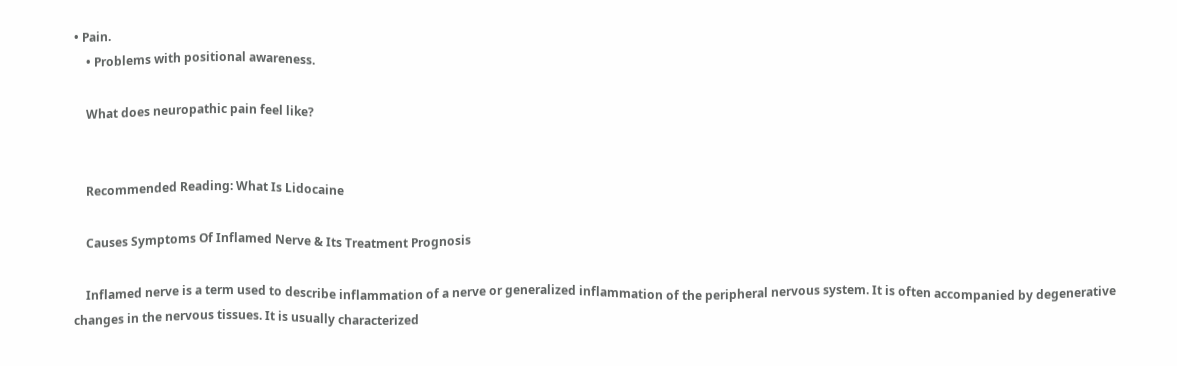• Pain.
    • Problems with positional awareness.

    What does neuropathic pain feel like?


    Recommended Reading: What Is Lidocaine

    Causes Symptoms Of Inflamed Nerve & Its Treatment Prognosis

    Inflamed nerve is a term used to describe inflammation of a nerve or generalized inflammation of the peripheral nervous system. It is often accompanied by degenerative changes in the nervous tissues. It is usually characterized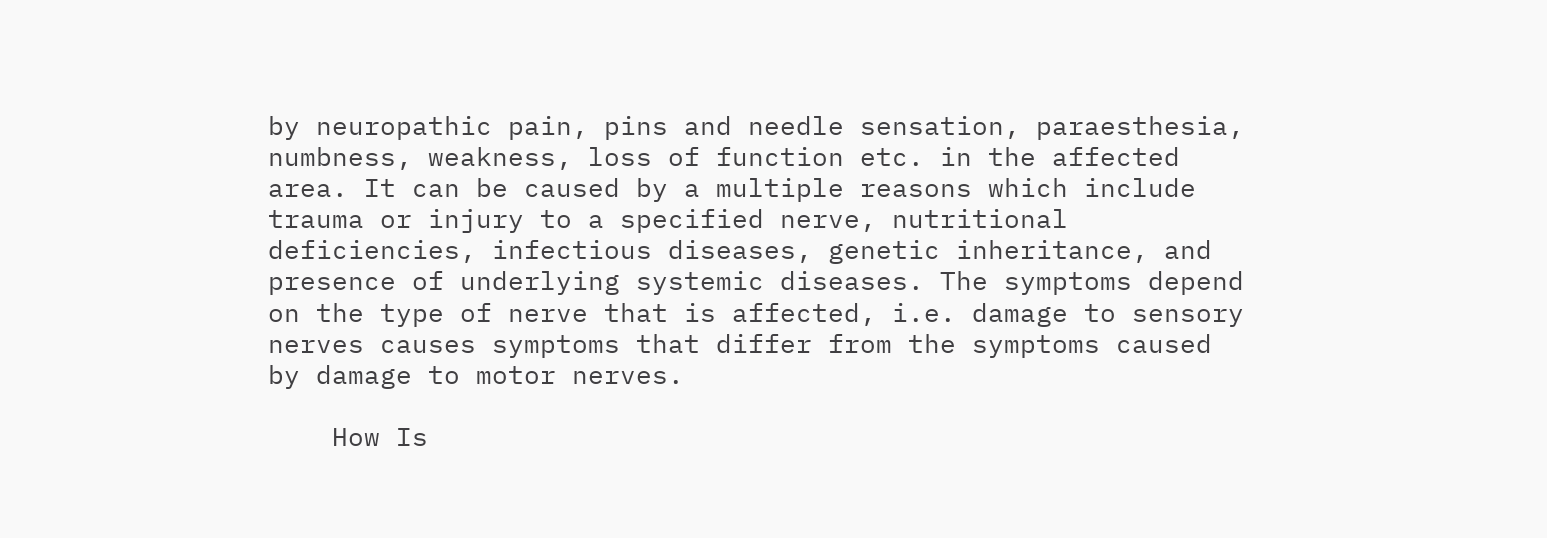by neuropathic pain, pins and needle sensation, paraesthesia, numbness, weakness, loss of function etc. in the affected area. It can be caused by a multiple reasons which include trauma or injury to a specified nerve, nutritional deficiencies, infectious diseases, genetic inheritance, and presence of underlying systemic diseases. The symptoms depend on the type of nerve that is affected, i.e. damage to sensory nerves causes symptoms that differ from the symptoms caused by damage to motor nerves.

    How Is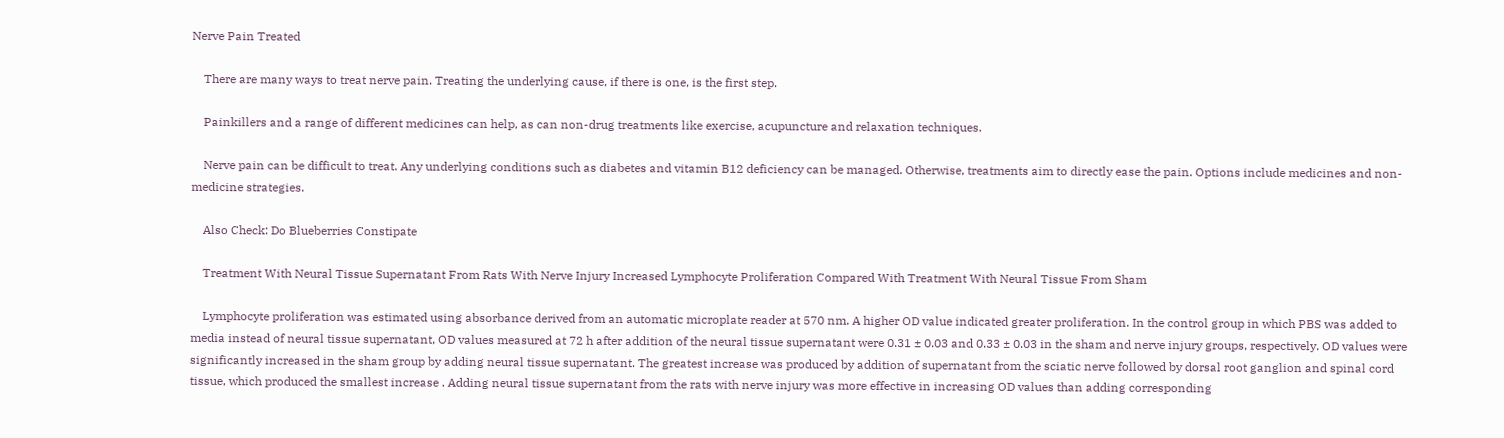Nerve Pain Treated

    There are many ways to treat nerve pain. Treating the underlying cause, if there is one, is the first step.

    Painkillers and a range of different medicines can help, as can non-drug treatments like exercise, acupuncture and relaxation techniques.

    Nerve pain can be difficult to treat. Any underlying conditions such as diabetes and vitamin B12 deficiency can be managed. Otherwise, treatments aim to directly ease the pain. Options include medicines and non-medicine strategies.

    Also Check: Do Blueberries Constipate

    Treatment With Neural Tissue Supernatant From Rats With Nerve Injury Increased Lymphocyte Proliferation Compared With Treatment With Neural Tissue From Sham

    Lymphocyte proliferation was estimated using absorbance derived from an automatic microplate reader at 570 nm. A higher OD value indicated greater proliferation. In the control group in which PBS was added to media instead of neural tissue supernatant, OD values measured at 72 h after addition of the neural tissue supernatant were 0.31 ± 0.03 and 0.33 ± 0.03 in the sham and nerve injury groups, respectively. OD values were significantly increased in the sham group by adding neural tissue supernatant. The greatest increase was produced by addition of supernatant from the sciatic nerve followed by dorsal root ganglion and spinal cord tissue, which produced the smallest increase . Adding neural tissue supernatant from the rats with nerve injury was more effective in increasing OD values than adding corresponding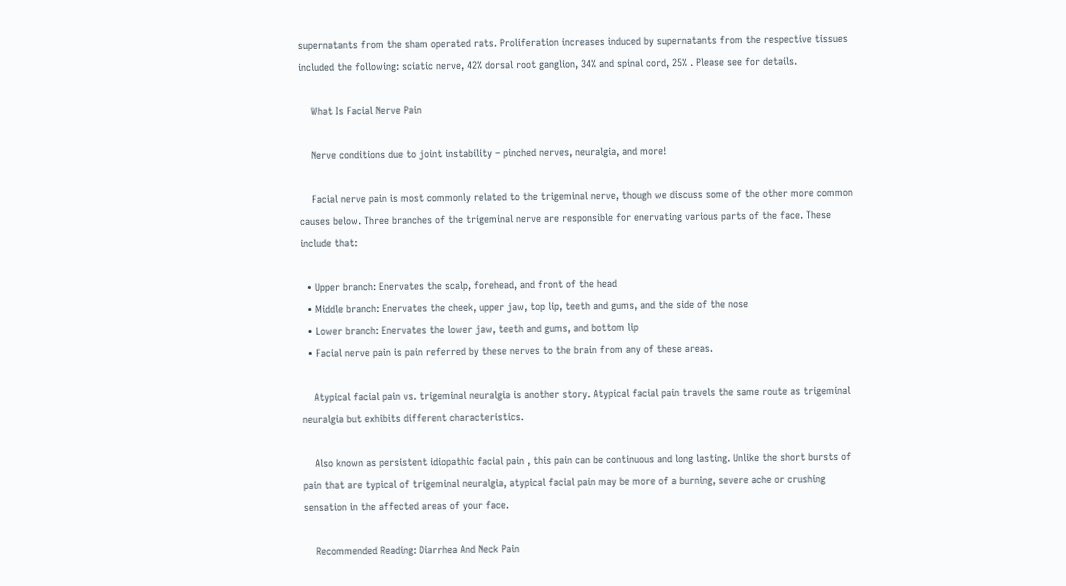supernatants from the sham operated rats. Proliferation increases induced by supernatants from the respective tissues included the following: sciatic nerve, 42% dorsal root ganglion, 34% and spinal cord, 25% . Please see for details.

    What Is Facial Nerve Pain

    Nerve conditions due to joint instability – pinched nerves, neuralgia, and more!

    Facial nerve pain is most commonly related to the trigeminal nerve, though we discuss some of the other more common causes below. Three branches of the trigeminal nerve are responsible for enervating various parts of the face. These include that:

  • Upper branch: Enervates the scalp, forehead, and front of the head
  • Middle branch: Enervates the cheek, upper jaw, top lip, teeth and gums, and the side of the nose
  • Lower branch: Enervates the lower jaw, teeth and gums, and bottom lip
  • Facial nerve pain is pain referred by these nerves to the brain from any of these areas.

    Atypical facial pain vs. trigeminal neuralgia is another story. Atypical facial pain travels the same route as trigeminal neuralgia but exhibits different characteristics.

    Also known as persistent idiopathic facial pain , this pain can be continuous and long lasting. Unlike the short bursts of pain that are typical of trigeminal neuralgia, atypical facial pain may be more of a burning, severe ache or crushing sensation in the affected areas of your face.

    Recommended Reading: Diarrhea And Neck Pain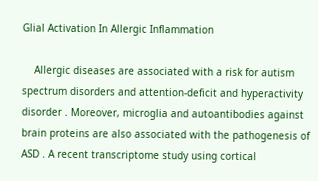Glial Activation In Allergic Inflammation

    Allergic diseases are associated with a risk for autism spectrum disorders and attention-deficit and hyperactivity disorder . Moreover, microglia and autoantibodies against brain proteins are also associated with the pathogenesis of ASD . A recent transcriptome study using cortical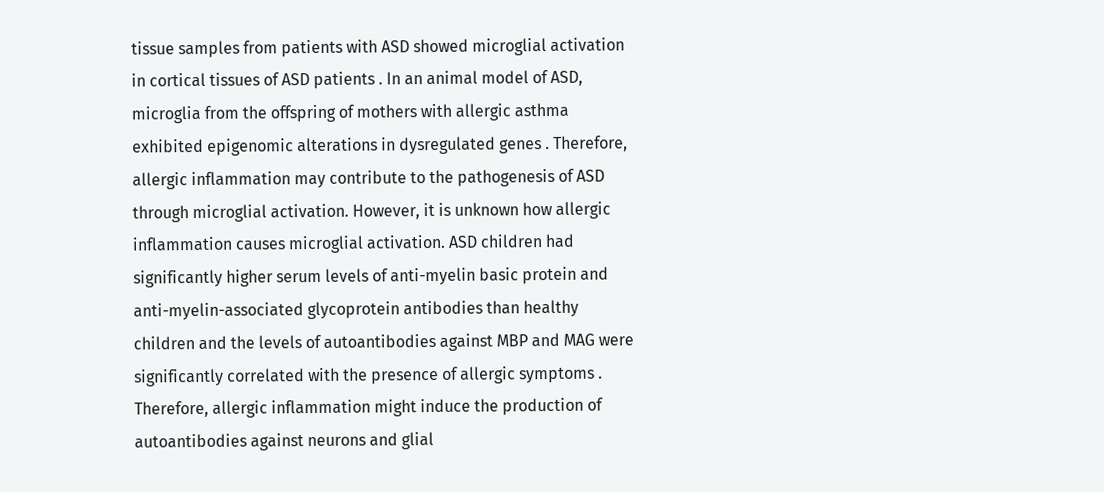tissue samples from patients with ASD showed microglial activation in cortical tissues of ASD patients . In an animal model of ASD, microglia from the offspring of mothers with allergic asthma exhibited epigenomic alterations in dysregulated genes . Therefore, allergic inflammation may contribute to the pathogenesis of ASD through microglial activation. However, it is unknown how allergic inflammation causes microglial activation. ASD children had significantly higher serum levels of anti-myelin basic protein and anti-myelin-associated glycoprotein antibodies than healthy children and the levels of autoantibodies against MBP and MAG were significantly correlated with the presence of allergic symptoms . Therefore, allergic inflammation might induce the production of autoantibodies against neurons and glial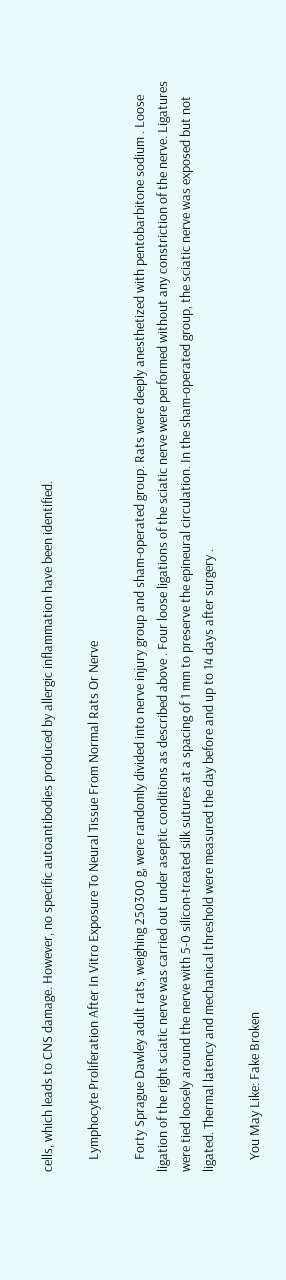cells, which leads to CNS damage. However, no specific autoantibodies produced by allergic inflammation have been identified.

    Lymphocyte Proliferation After In Vitro Exposure To Neural Tissue From Normal Rats Or Nerve

    Forty Sprague Dawley adult rats, weighing 250300 g, were randomly divided into nerve injury group and sham-operated group. Rats were deeply anesthetized with pentobarbitone sodium . Loose ligation of the right sciatic nerve was carried out under aseptic conditions as described above . Four loose ligations of the sciatic nerve were performed without any constriction of the nerve. Ligatures were tied loosely around the nerve with 5-0 silicon-treated silk sutures at a spacing of 1 mm to preserve the epineural circulation. In the sham-operated group, the sciatic nerve was exposed but not ligated. Thermal latency and mechanical threshold were measured the day before and up to 14 days after surgery .

    You May Like: Fake Broken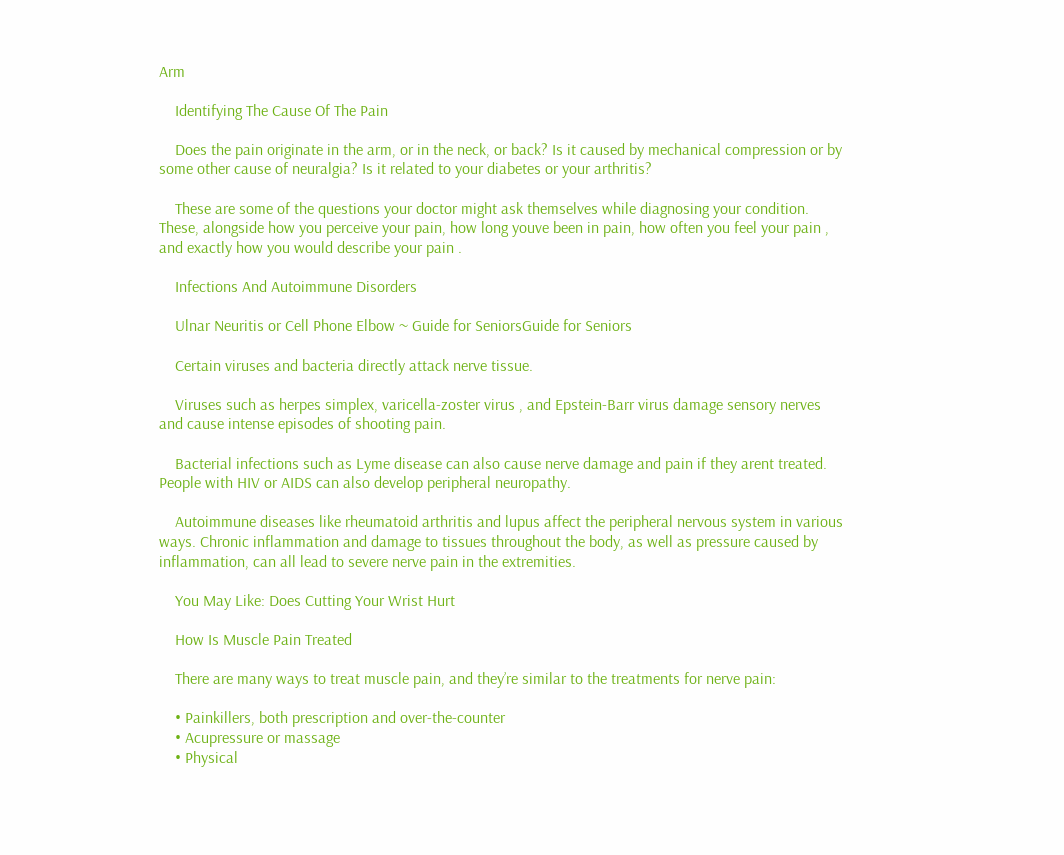Arm

    Identifying The Cause Of The Pain

    Does the pain originate in the arm, or in the neck, or back? Is it caused by mechanical compression or by some other cause of neuralgia? Is it related to your diabetes or your arthritis?

    These are some of the questions your doctor might ask themselves while diagnosing your condition. These, alongside how you perceive your pain, how long youve been in pain, how often you feel your pain , and exactly how you would describe your pain .

    Infections And Autoimmune Disorders

    Ulnar Neuritis or Cell Phone Elbow ~ Guide for SeniorsGuide for Seniors

    Certain viruses and bacteria directly attack nerve tissue.

    Viruses such as herpes simplex, varicella-zoster virus , and Epstein-Barr virus damage sensory nerves and cause intense episodes of shooting pain.

    Bacterial infections such as Lyme disease can also cause nerve damage and pain if they arent treated. People with HIV or AIDS can also develop peripheral neuropathy.

    Autoimmune diseases like rheumatoid arthritis and lupus affect the peripheral nervous system in various ways. Chronic inflammation and damage to tissues throughout the body, as well as pressure caused by inflammation, can all lead to severe nerve pain in the extremities.

    You May Like: Does Cutting Your Wrist Hurt

    How Is Muscle Pain Treated

    There are many ways to treat muscle pain, and they’re similar to the treatments for nerve pain:

    • Painkillers, both prescription and over-the-counter
    • Acupressure or massage
    • Physical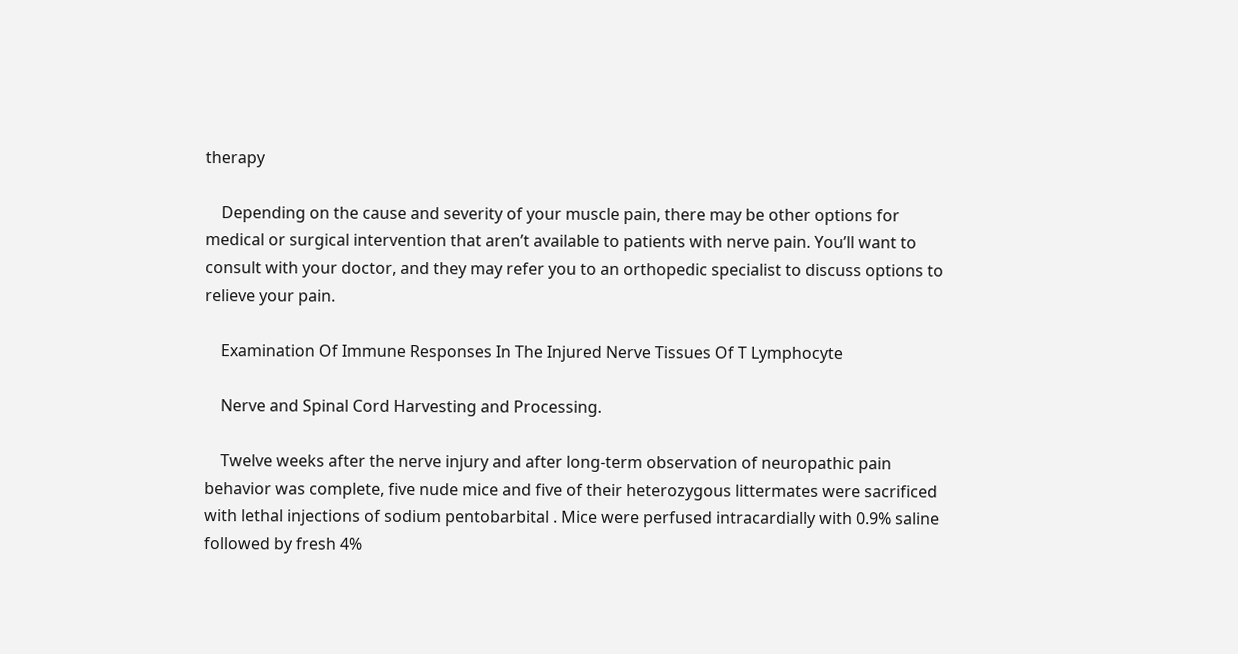therapy

    Depending on the cause and severity of your muscle pain, there may be other options for medical or surgical intervention that aren’t available to patients with nerve pain. You’ll want to consult with your doctor, and they may refer you to an orthopedic specialist to discuss options to relieve your pain.

    Examination Of Immune Responses In The Injured Nerve Tissues Of T Lymphocyte

    Nerve and Spinal Cord Harvesting and Processing.

    Twelve weeks after the nerve injury and after long-term observation of neuropathic pain behavior was complete, five nude mice and five of their heterozygous littermates were sacrificed with lethal injections of sodium pentobarbital . Mice were perfused intracardially with 0.9% saline followed by fresh 4%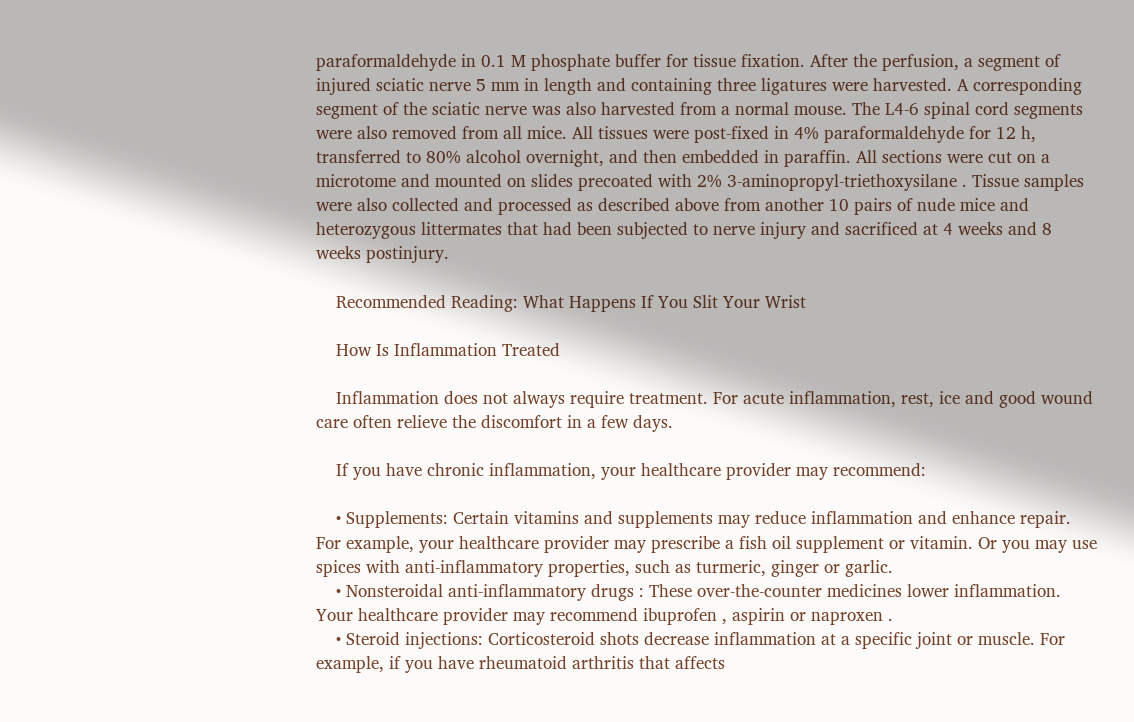paraformaldehyde in 0.1 M phosphate buffer for tissue fixation. After the perfusion, a segment of injured sciatic nerve 5 mm in length and containing three ligatures were harvested. A corresponding segment of the sciatic nerve was also harvested from a normal mouse. The L4-6 spinal cord segments were also removed from all mice. All tissues were post-fixed in 4% paraformaldehyde for 12 h, transferred to 80% alcohol overnight, and then embedded in paraffin. All sections were cut on a microtome and mounted on slides precoated with 2% 3-aminopropyl-triethoxysilane . Tissue samples were also collected and processed as described above from another 10 pairs of nude mice and heterozygous littermates that had been subjected to nerve injury and sacrificed at 4 weeks and 8 weeks postinjury.

    Recommended Reading: What Happens If You Slit Your Wrist

    How Is Inflammation Treated

    Inflammation does not always require treatment. For acute inflammation, rest, ice and good wound care often relieve the discomfort in a few days.

    If you have chronic inflammation, your healthcare provider may recommend:

    • Supplements: Certain vitamins and supplements may reduce inflammation and enhance repair. For example, your healthcare provider may prescribe a fish oil supplement or vitamin. Or you may use spices with anti-inflammatory properties, such as turmeric, ginger or garlic.
    • Nonsteroidal anti-inflammatory drugs : These over-the-counter medicines lower inflammation. Your healthcare provider may recommend ibuprofen , aspirin or naproxen .
    • Steroid injections: Corticosteroid shots decrease inflammation at a specific joint or muscle. For example, if you have rheumatoid arthritis that affects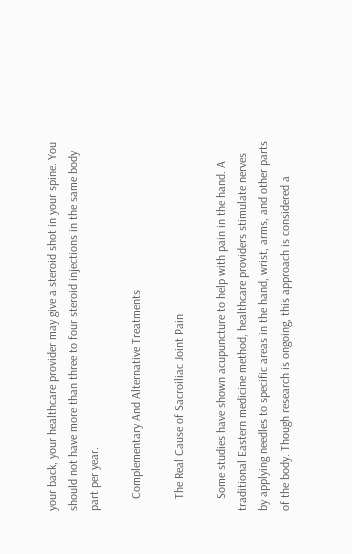your back, your healthcare provider may give a steroid shot in your spine. You should not have more than three to four steroid injections in the same body part per year.

    Complementary And Alternative Treatments

    The Real Cause of Sacroiliac Joint Pain

    Some studies have shown acupuncture to help with pain in the hand. A traditional Eastern medicine method, healthcare providers stimulate nerves by applying needles to specific areas in the hand, wrist, arms, and other parts of the body. Though research is ongoing, this approach is considered a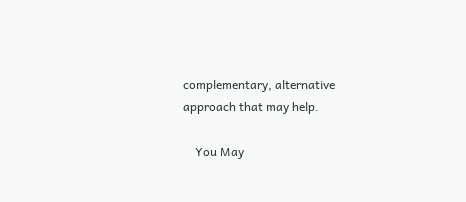complementary, alternative approach that may help.

    You May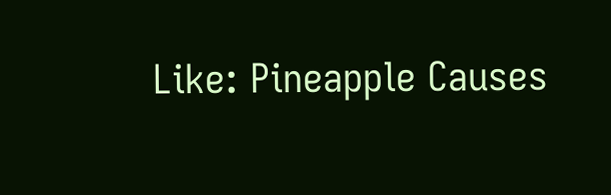Like: Pineapple Causes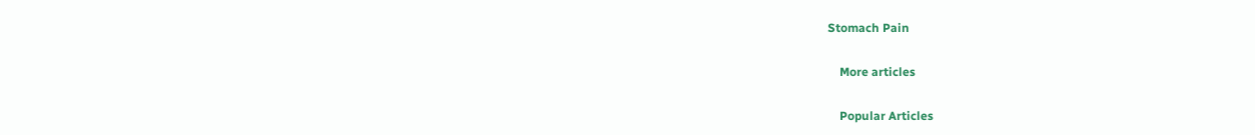Stomach Pain

    More articles

    Popular Articles